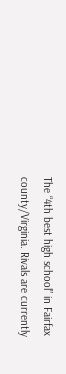The “4th best high school” in Fairfax county/Virginia. Rivals are currently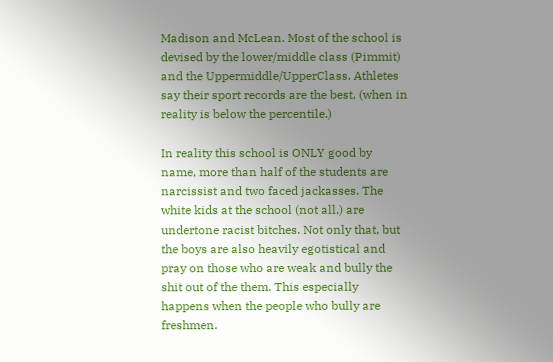Madison and McLean. Most of the school is devised by the lower/middle class (Pimmit) and the Uppermiddle/UpperClass. Athletes say their sport records are the best, (when in reality is below the percentile.)

In reality this school is ONLY good by name, more than half of the students are narcissist and two faced jackasses. The white kids at the school (not all,) are undertone racist bitches. Not only that, but the boys are also heavily egotistical and pray on those who are weak and bully the shit out of the them. This especially happens when the people who bully are freshmen.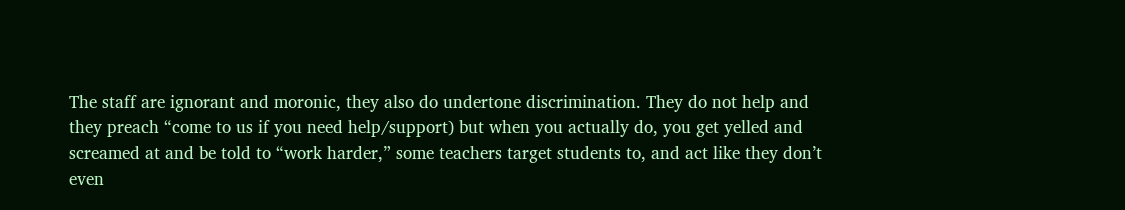The staff are ignorant and moronic, they also do undertone discrimination. They do not help and they preach “come to us if you need help/support) but when you actually do, you get yelled and screamed at and be told to “work harder,” some teachers target students to, and act like they don’t even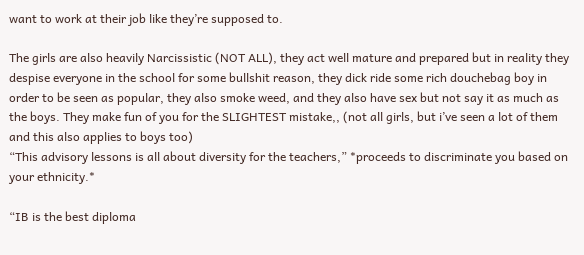want to work at their job like they’re supposed to.

The girls are also heavily Narcissistic (NOT ALL), they act well mature and prepared but in reality they despise everyone in the school for some bullshit reason, they dick ride some rich douchebag boy in order to be seen as popular, they also smoke weed, and they also have sex but not say it as much as the boys. They make fun of you for the SLIGHTEST mistake,, (not all girls, but i’ve seen a lot of them and this also applies to boys too)
“This advisory lessons is all about diversity for the teachers,” *proceeds to discriminate you based on your ethnicity.*

“IB is the best diploma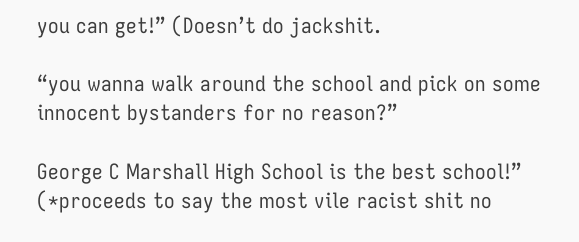you can get!” (Doesn’t do jackshit.

“you wanna walk around the school and pick on some innocent bystanders for no reason?”

George C Marshall High School is the best school!” (*proceeds to say the most vile racist shit no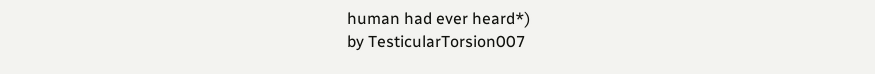human had ever heard*)
by TesticularTorsion007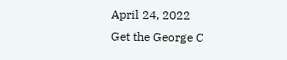April 24, 2022
Get the George C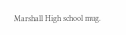Marshall High school mug.